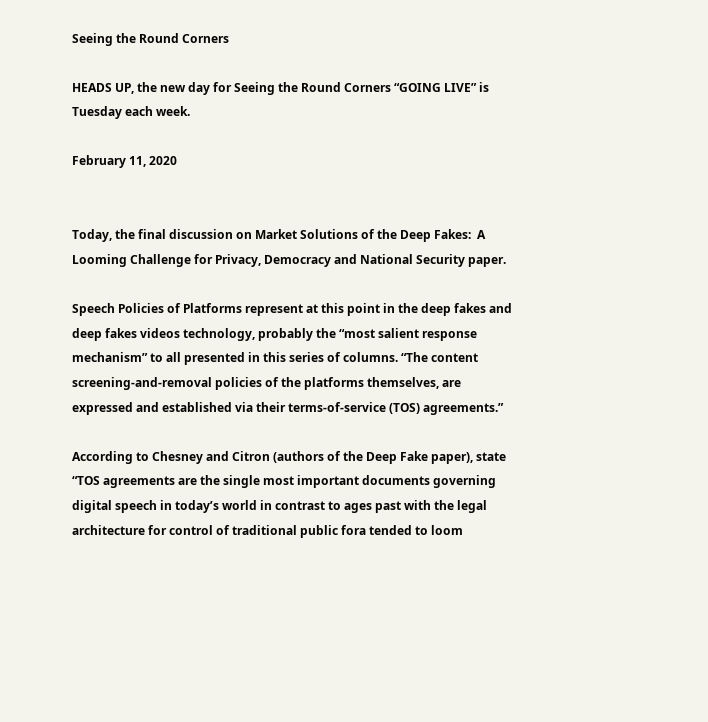Seeing the Round Corners

HEADS UP, the new day for Seeing the Round Corners “GOING LIVE” is Tuesday each week.

February 11, 2020


Today, the final discussion on Market Solutions of the Deep Fakes:  A Looming Challenge for Privacy, Democracy and National Security paper.

Speech Policies of Platforms represent at this point in the deep fakes and deep fakes videos technology, probably the “most salient response mechanism” to all presented in this series of columns. “The content screening-and-removal policies of the platforms themselves, are expressed and established via their terms-of-service (TOS) agreements.”

According to Chesney and Citron (authors of the Deep Fake paper), state “TOS agreements are the single most important documents governing digital speech in today’s world in contrast to ages past with the legal architecture for control of traditional public fora tended to loom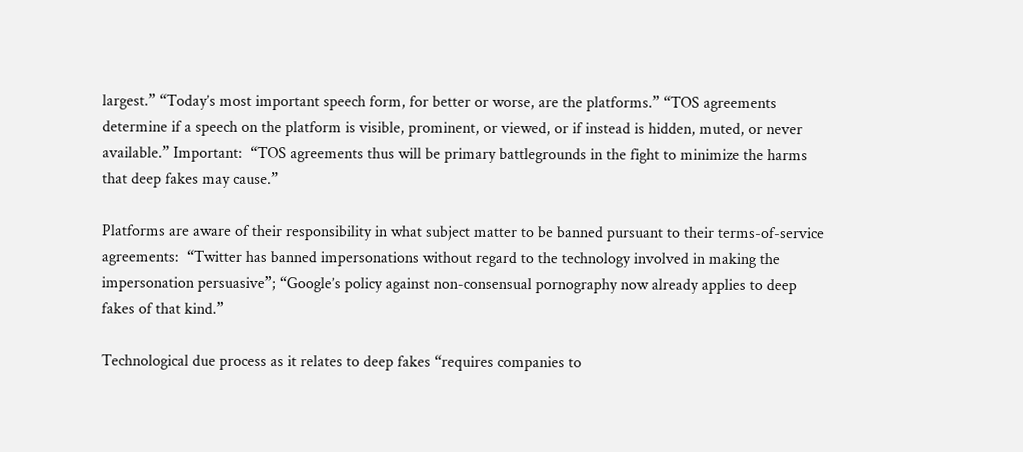largest.” “Today’s most important speech form, for better or worse, are the platforms.” “TOS agreements determine if a speech on the platform is visible, prominent, or viewed, or if instead is hidden, muted, or never available.” Important:  “TOS agreements thus will be primary battlegrounds in the fight to minimize the harms that deep fakes may cause.”

Platforms are aware of their responsibility in what subject matter to be banned pursuant to their terms-of-service agreements:  “Twitter has banned impersonations without regard to the technology involved in making the impersonation persuasive”; “Google’s policy against non-consensual pornography now already applies to deep fakes of that kind.”

Technological due process as it relates to deep fakes “requires companies to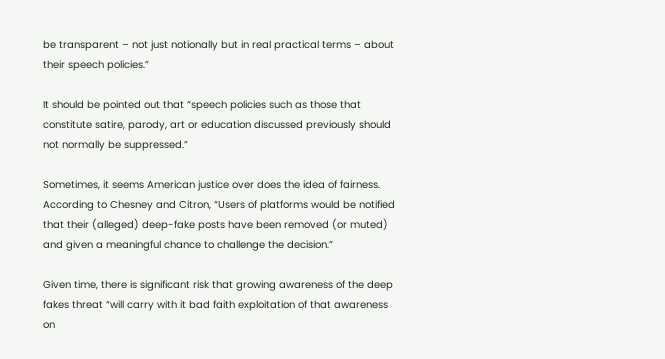be transparent – not just notionally but in real practical terms – about their speech policies.”

It should be pointed out that “speech policies such as those that constitute satire, parody, art or education discussed previously should not normally be suppressed.”

Sometimes, it seems American justice over does the idea of fairness. According to Chesney and Citron, “Users of platforms would be notified that their (alleged) deep-fake posts have been removed (or muted) and given a meaningful chance to challenge the decision.”

Given time, there is significant risk that growing awareness of the deep fakes threat “will carry with it bad faith exploitation of that awareness on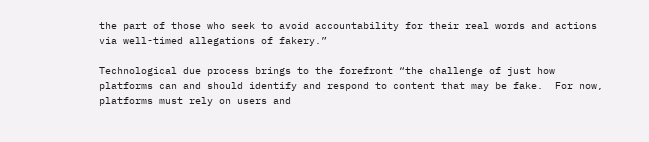the part of those who seek to avoid accountability for their real words and actions via well-timed allegations of fakery.”

Technological due process brings to the forefront “the challenge of just how platforms can and should identify and respond to content that may be fake.  For now, platforms must rely on users and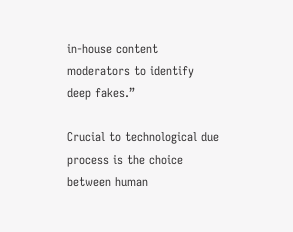in-house content moderators to identify deep fakes.”

Crucial to technological due process is the choice between human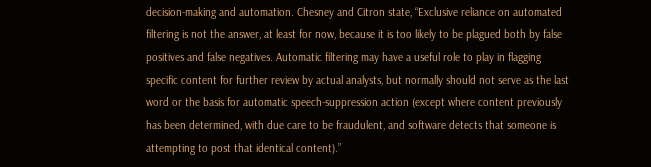decision-making and automation. Chesney and Citron state, “Exclusive reliance on automated filtering is not the answer, at least for now, because it is too likely to be plagued both by false positives and false negatives. Automatic filtering may have a useful role to play in flagging specific content for further review by actual analysts, but normally should not serve as the last word or the basis for automatic speech-suppression action (except where content previously has been determined, with due care to be fraudulent, and software detects that someone is attempting to post that identical content).”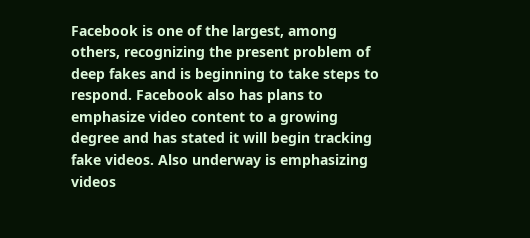Facebook is one of the largest, among others, recognizing the present problem of deep fakes and is beginning to take steps to respond. Facebook also has plans to emphasize video content to a growing degree and has stated it will begin tracking fake videos. Also underway is emphasizing videos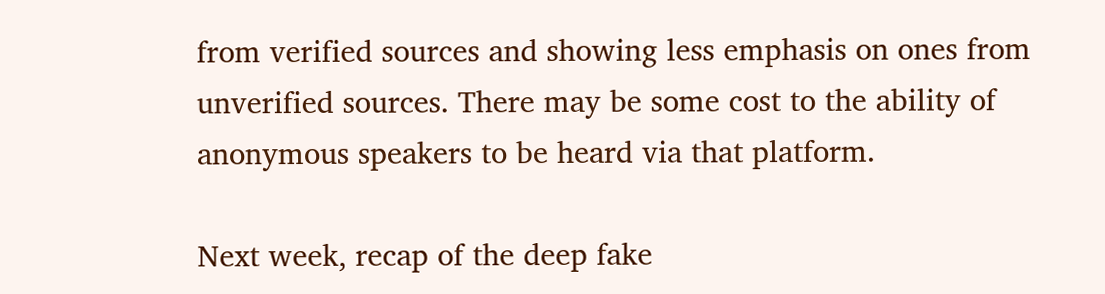from verified sources and showing less emphasis on ones from unverified sources. There may be some cost to the ability of anonymous speakers to be heard via that platform.

Next week, recap of the deep fake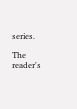series.

The reader's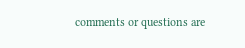comments or questions are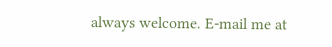always welcome. E-mail me at